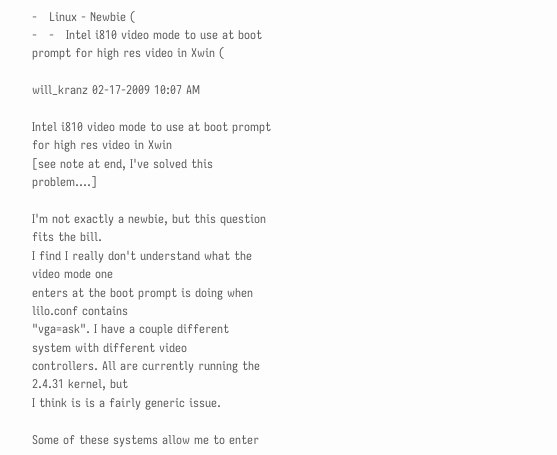-   Linux - Newbie (
-   -   Intel i810 video mode to use at boot prompt for high res video in Xwin (

will_kranz 02-17-2009 10:07 AM

Intel i810 video mode to use at boot prompt for high res video in Xwin
[see note at end, I've solved this problem....]

I'm not exactly a newbie, but this question fits the bill.
I find I really don't understand what the video mode one
enters at the boot prompt is doing when lilo.conf contains
"vga=ask". I have a couple different system with different video
controllers. All are currently running the 2.4.31 kernel, but
I think is is a fairly generic issue.

Some of these systems allow me to enter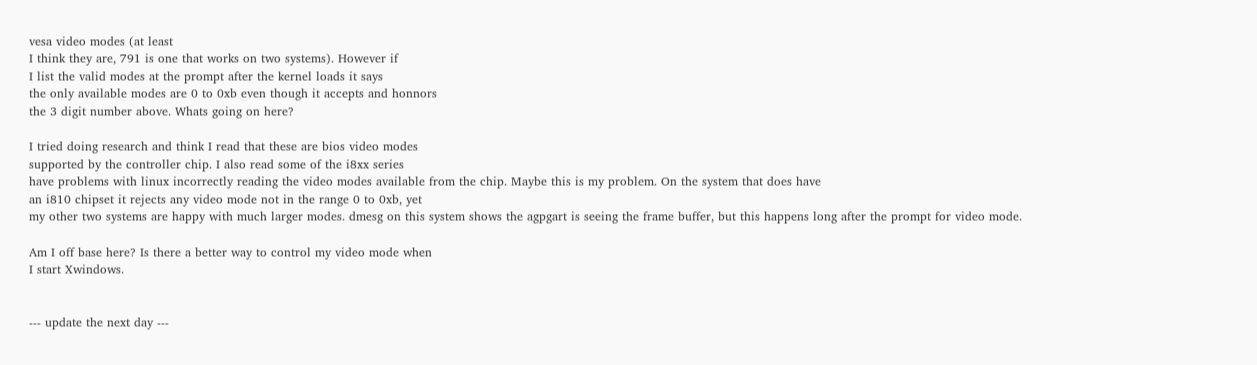vesa video modes (at least
I think they are, 791 is one that works on two systems). However if
I list the valid modes at the prompt after the kernel loads it says
the only available modes are 0 to 0xb even though it accepts and honnors
the 3 digit number above. Whats going on here?

I tried doing research and think I read that these are bios video modes
supported by the controller chip. I also read some of the i8xx series
have problems with linux incorrectly reading the video modes available from the chip. Maybe this is my problem. On the system that does have
an i810 chipset it rejects any video mode not in the range 0 to 0xb, yet
my other two systems are happy with much larger modes. dmesg on this system shows the agpgart is seeing the frame buffer, but this happens long after the prompt for video mode.

Am I off base here? Is there a better way to control my video mode when
I start Xwindows.


--- update the next day ---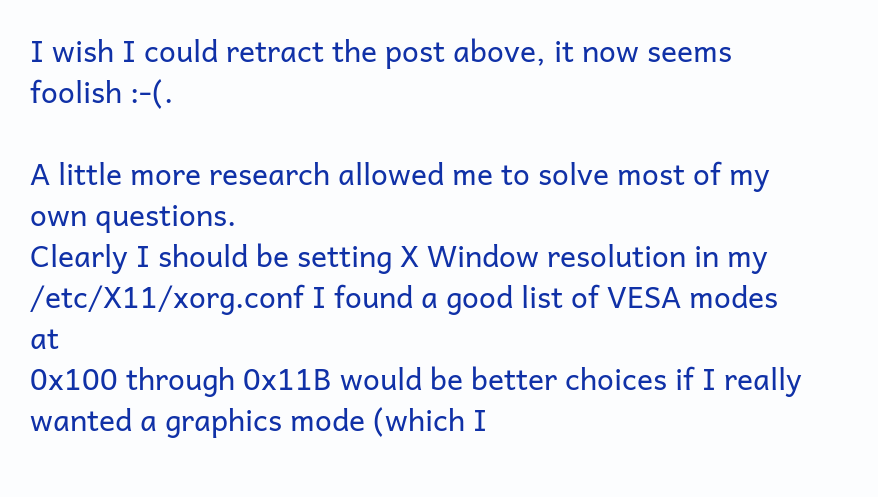I wish I could retract the post above, it now seems foolish :-(.

A little more research allowed me to solve most of my own questions.
Clearly I should be setting X Window resolution in my /etc/X11/xorg.conf I found a good list of VESA modes at
0x100 through 0x11B would be better choices if I really wanted a graphics mode (which I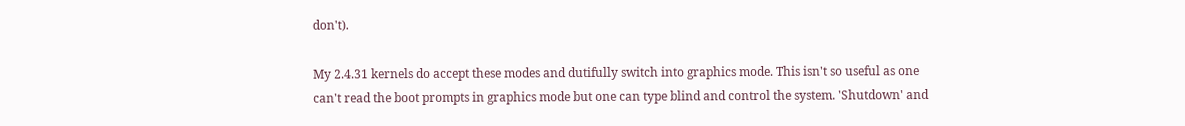don't).

My 2.4.31 kernels do accept these modes and dutifully switch into graphics mode. This isn't so useful as one can't read the boot prompts in graphics mode but one can type blind and control the system. 'Shutdown' and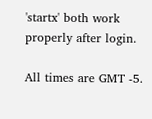'startx' both work properly after login.

All times are GMT -5.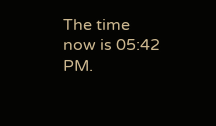The time now is 05:42 PM.